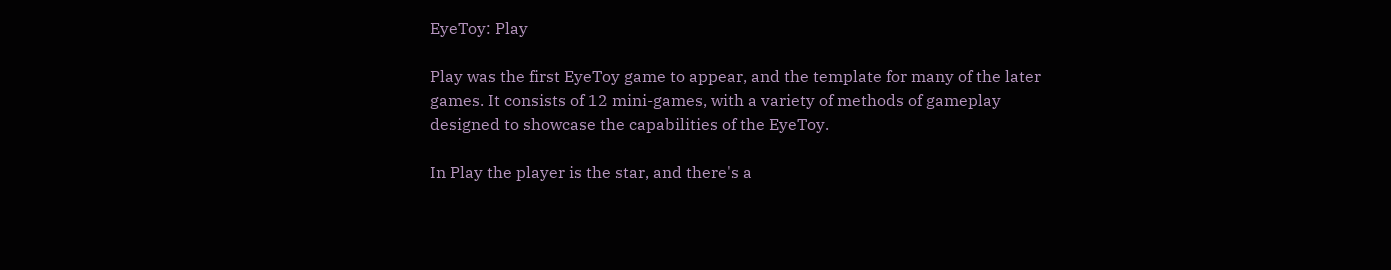EyeToy: Play

Play was the first EyeToy game to appear, and the template for many of the later games. It consists of 12 mini-games, with a variety of methods of gameplay designed to showcase the capabilities of the EyeToy.

In Play the player is the star, and there's a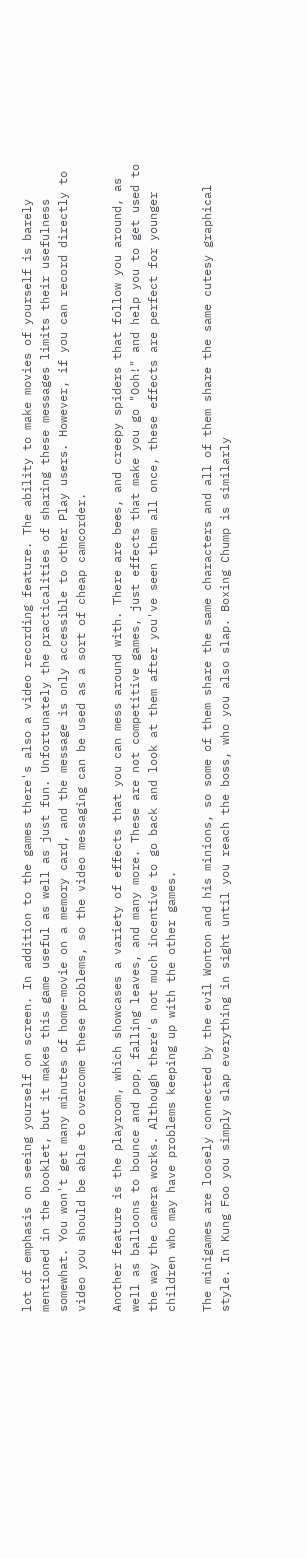lot of emphasis on seeing yourself on screen. In addition to the games there's also a video recording feature. The ability to make movies of yourself is barely mentioned in the booklet, but it makes this game useful as well as just fun. Unfortunately the practicalities of sharing these messages limits their usefulness somewhat. You won't get many minutes of home-movie on a memory card, and the message is only accessible to other Play users. However, if you can record directly to video you should be able to overcome these problems, so the video messaging can be used as a sort of cheap camcorder.

Another feature is the playroom, which showcases a variety of effects that you can mess around with. There are bees, and creepy spiders that follow you around, as well as balloons to bounce and pop, falling leaves, and many more. These are not competitive games, just effects that make you go "Ooh!" and help you to get used to the way the camera works. Although there's not much incentive to go back and look at them after you've seen them all once, these effects are perfect for younger children who may have problems keeping up with the other games.

The minigames are loosely connected by the evil Wonton and his minions, so some of them share the same characters and all of them share the same cutesy graphical style. In Kung Foo you simply slap everything in sight until you reach the boss, who you also slap. Boxing Chump is similarly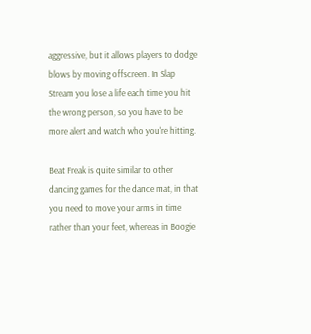aggressive, but it allows players to dodge blows by moving offscreen. In Slap Stream you lose a life each time you hit the wrong person, so you have to be more alert and watch who you're hitting.

Beat Freak is quite similar to other dancing games for the dance mat, in that you need to move your arms in time rather than your feet, whereas in Boogie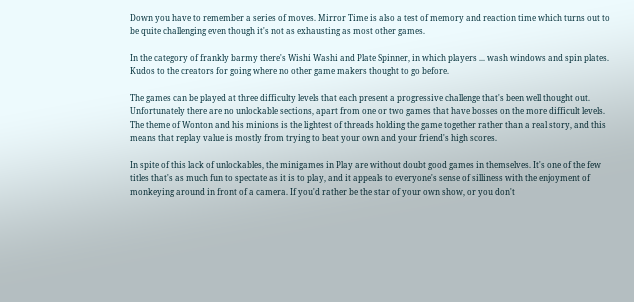Down you have to remember a series of moves. Mirror Time is also a test of memory and reaction time which turns out to be quite challenging even though it's not as exhausting as most other games.

In the category of frankly barmy there's Wishi Washi and Plate Spinner, in which players ... wash windows and spin plates. Kudos to the creators for going where no other game makers thought to go before.

The games can be played at three difficulty levels that each present a progressive challenge that's been well thought out. Unfortunately there are no unlockable sections, apart from one or two games that have bosses on the more difficult levels. The theme of Wonton and his minions is the lightest of threads holding the game together rather than a real story, and this means that replay value is mostly from trying to beat your own and your friend's high scores.

In spite of this lack of unlockables, the minigames in Play are without doubt good games in themselves. It's one of the few titles that's as much fun to spectate as it is to play, and it appeals to everyone's sense of silliness with the enjoyment of monkeying around in front of a camera. If you'd rather be the star of your own show, or you don't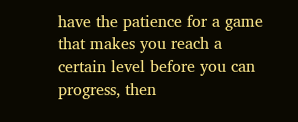have the patience for a game that makes you reach a certain level before you can progress, then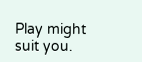Play might suit you.